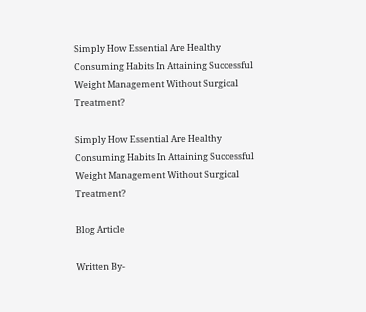Simply How Essential Are Healthy Consuming Habits In Attaining Successful Weight Management Without Surgical Treatment?

Simply How Essential Are Healthy Consuming Habits In Attaining Successful Weight Management Without Surgical Treatment?

Blog Article

Written By-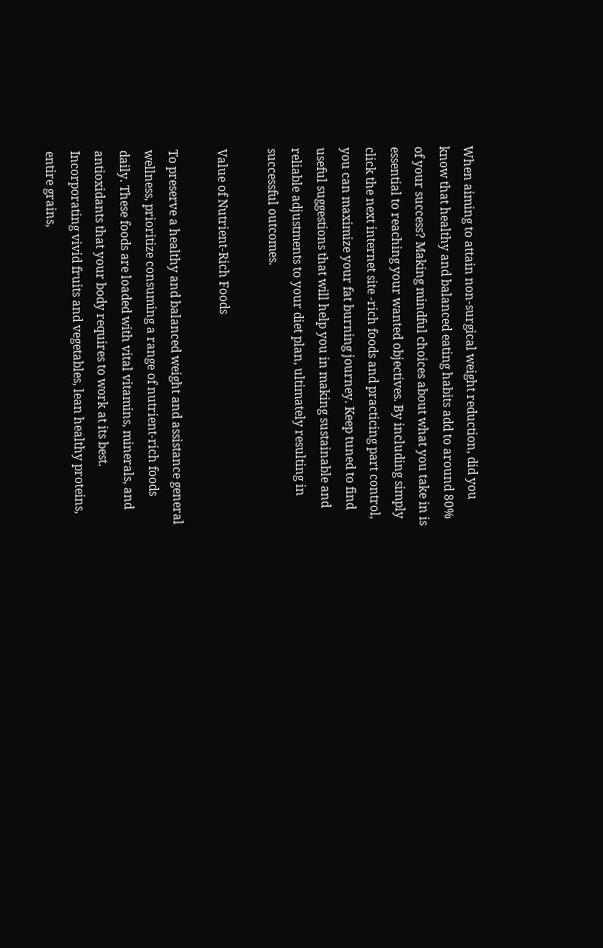When aiming to attain non-surgical weight reduction, did you know that healthy and balanced eating habits add to around 80% of your success? Making mindful choices about what you take in is essential to reaching your wanted objectives. By including simply click the next internet site -rich foods and practicing part control, you can maximize your fat burning journey. Keep tuned to find useful suggestions that will help you in making sustainable and reliable adjustments to your diet plan, ultimately resulting in successful outcomes.

Value of Nutrient-Rich Foods

To preserve a healthy and balanced weight and assistance general wellness, prioritize consuming a range of nutrient-rich foods daily. These foods are loaded with vital vitamins, minerals, and antioxidants that your body requires to work at its best. Incorporating vivid fruits and vegetables, lean healthy proteins, entire grains,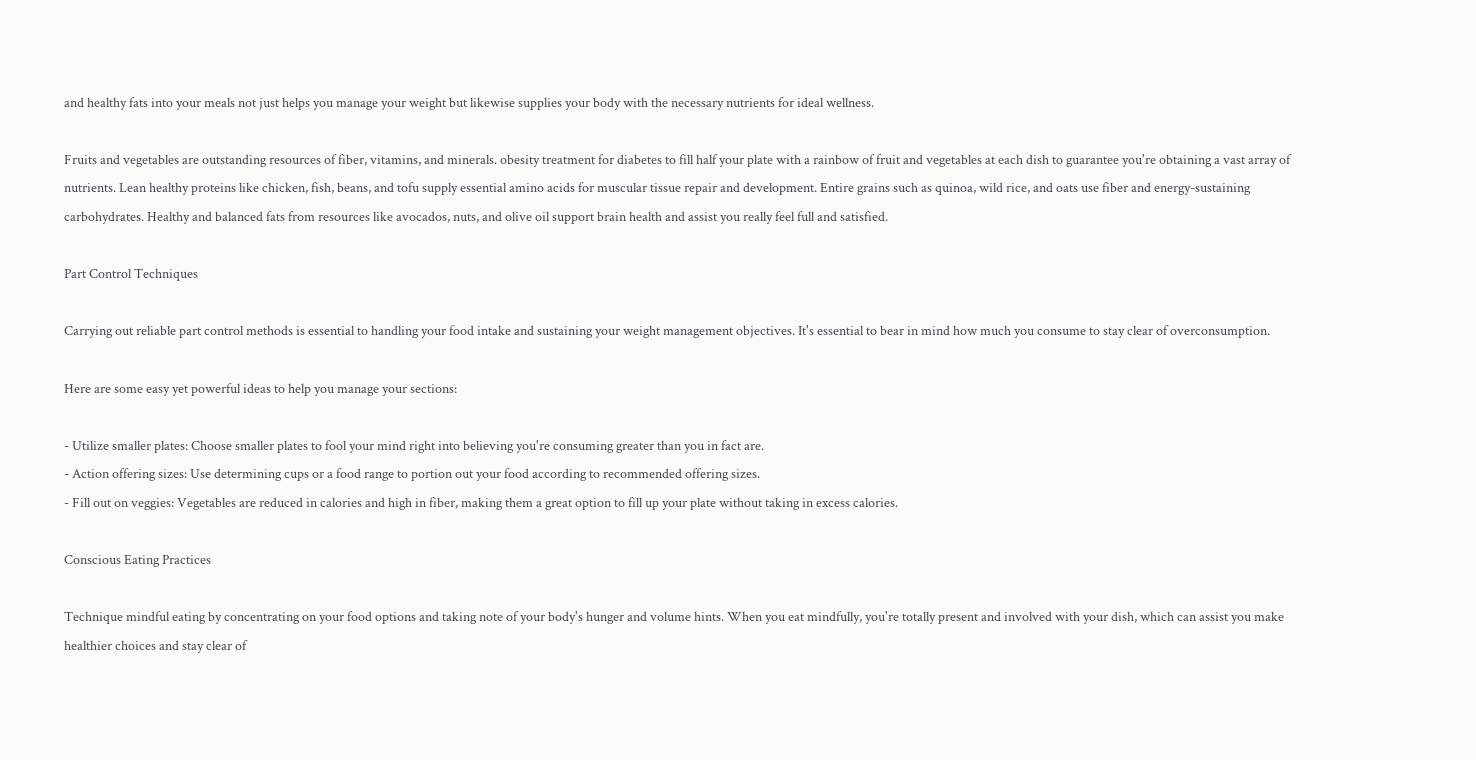and healthy fats into your meals not just helps you manage your weight but likewise supplies your body with the necessary nutrients for ideal wellness.

Fruits and vegetables are outstanding resources of fiber, vitamins, and minerals. obesity treatment for diabetes to fill half your plate with a rainbow of fruit and vegetables at each dish to guarantee you're obtaining a vast array of nutrients. Lean healthy proteins like chicken, fish, beans, and tofu supply essential amino acids for muscular tissue repair and development. Entire grains such as quinoa, wild rice, and oats use fiber and energy-sustaining carbohydrates. Healthy and balanced fats from resources like avocados, nuts, and olive oil support brain health and assist you really feel full and satisfied.

Part Control Techniques

Carrying out reliable part control methods is essential to handling your food intake and sustaining your weight management objectives. It's essential to bear in mind how much you consume to stay clear of overconsumption.

Here are some easy yet powerful ideas to help you manage your sections:

- Utilize smaller plates: Choose smaller plates to fool your mind right into believing you're consuming greater than you in fact are.
- Action offering sizes: Use determining cups or a food range to portion out your food according to recommended offering sizes.
- Fill out on veggies: Vegetables are reduced in calories and high in fiber, making them a great option to fill up your plate without taking in excess calories.

Conscious Eating Practices

Technique mindful eating by concentrating on your food options and taking note of your body's hunger and volume hints. When you eat mindfully, you're totally present and involved with your dish, which can assist you make healthier choices and stay clear of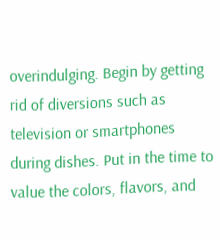overindulging. Begin by getting rid of diversions such as television or smartphones during dishes. Put in the time to value the colors, flavors, and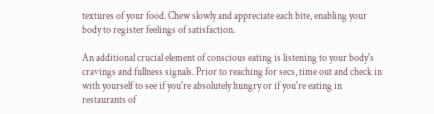textures of your food. Chew slowly and appreciate each bite, enabling your body to register feelings of satisfaction.

An additional crucial element of conscious eating is listening to your body's cravings and fullness signals. Prior to reaching for secs, time out and check in with yourself to see if you're absolutely hungry or if you're eating in restaurants of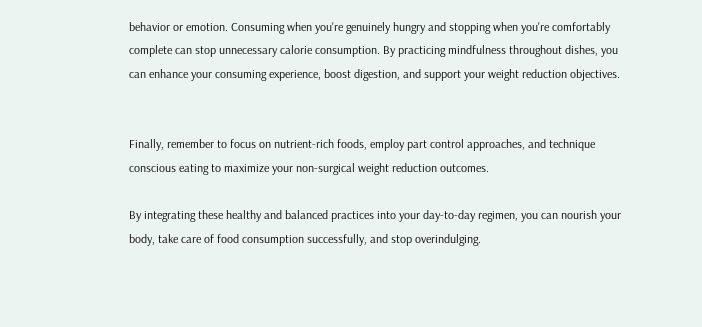behavior or emotion. Consuming when you're genuinely hungry and stopping when you're comfortably complete can stop unnecessary calorie consumption. By practicing mindfulness throughout dishes, you can enhance your consuming experience, boost digestion, and support your weight reduction objectives.


Finally, remember to focus on nutrient-rich foods, employ part control approaches, and technique conscious eating to maximize your non-surgical weight reduction outcomes.

By integrating these healthy and balanced practices into your day-to-day regimen, you can nourish your body, take care of food consumption successfully, and stop overindulging.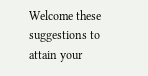Welcome these suggestions to attain your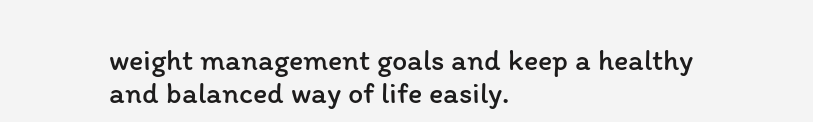weight management goals and keep a healthy and balanced way of life easily.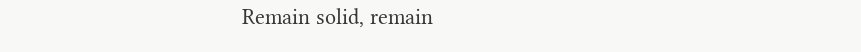Remain solid, remain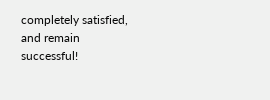completely satisfied, and remain successful!